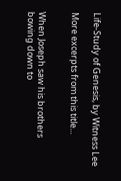Life-Study of Genesis, by Witness Lee

More excerpts from this title...


When Joseph saw his brothers bowing down to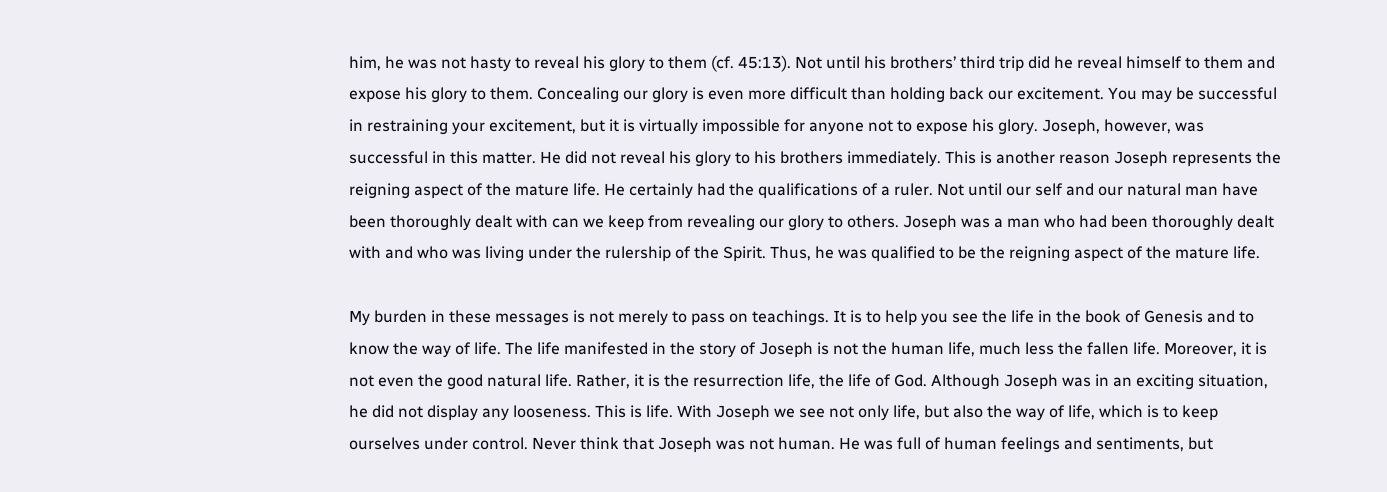him, he was not hasty to reveal his glory to them (cf. 45:13). Not until his brothers’ third trip did he reveal himself to them and expose his glory to them. Concealing our glory is even more difficult than holding back our excitement. You may be successful in restraining your excitement, but it is virtually impossible for anyone not to expose his glory. Joseph, however, was successful in this matter. He did not reveal his glory to his brothers immediately. This is another reason Joseph represents the reigning aspect of the mature life. He certainly had the qualifications of a ruler. Not until our self and our natural man have been thoroughly dealt with can we keep from revealing our glory to others. Joseph was a man who had been thoroughly dealt with and who was living under the rulership of the Spirit. Thus, he was qualified to be the reigning aspect of the mature life.

My burden in these messages is not merely to pass on teachings. It is to help you see the life in the book of Genesis and to know the way of life. The life manifested in the story of Joseph is not the human life, much less the fallen life. Moreover, it is not even the good natural life. Rather, it is the resurrection life, the life of God. Although Joseph was in an exciting situation, he did not display any looseness. This is life. With Joseph we see not only life, but also the way of life, which is to keep ourselves under control. Never think that Joseph was not human. He was full of human feelings and sentiments, but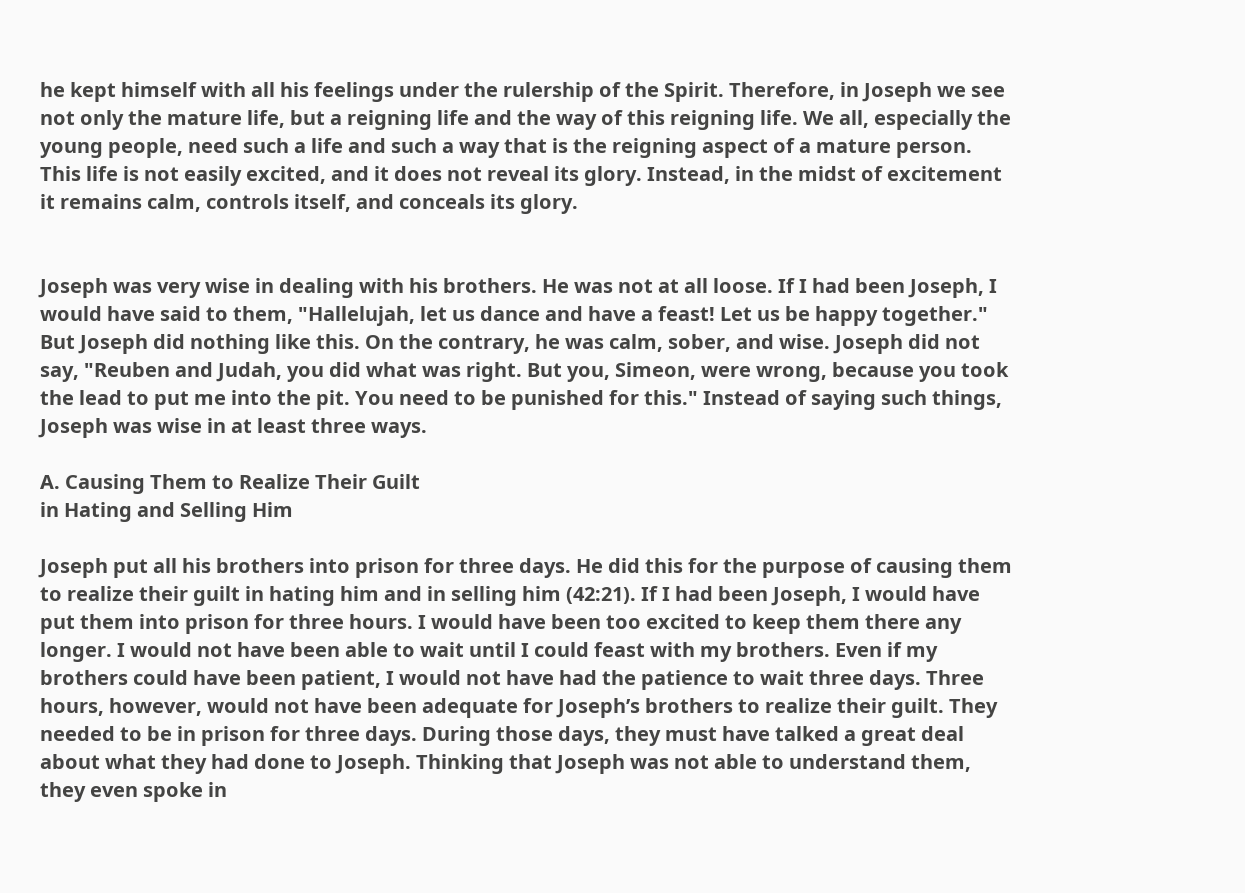he kept himself with all his feelings under the rulership of the Spirit. Therefore, in Joseph we see not only the mature life, but a reigning life and the way of this reigning life. We all, especially the young people, need such a life and such a way that is the reigning aspect of a mature person. This life is not easily excited, and it does not reveal its glory. Instead, in the midst of excitement it remains calm, controls itself, and conceals its glory.


Joseph was very wise in dealing with his brothers. He was not at all loose. If I had been Joseph, I would have said to them, "Hallelujah, let us dance and have a feast! Let us be happy together." But Joseph did nothing like this. On the contrary, he was calm, sober, and wise. Joseph did not say, "Reuben and Judah, you did what was right. But you, Simeon, were wrong, because you took the lead to put me into the pit. You need to be punished for this." Instead of saying such things, Joseph was wise in at least three ways.

A. Causing Them to Realize Their Guilt
in Hating and Selling Him

Joseph put all his brothers into prison for three days. He did this for the purpose of causing them to realize their guilt in hating him and in selling him (42:21). If I had been Joseph, I would have put them into prison for three hours. I would have been too excited to keep them there any longer. I would not have been able to wait until I could feast with my brothers. Even if my brothers could have been patient, I would not have had the patience to wait three days. Three hours, however, would not have been adequate for Joseph’s brothers to realize their guilt. They needed to be in prison for three days. During those days, they must have talked a great deal about what they had done to Joseph. Thinking that Joseph was not able to understand them, they even spoke in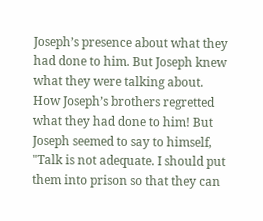Joseph’s presence about what they had done to him. But Joseph knew what they were talking about. How Joseph’s brothers regretted what they had done to him! But Joseph seemed to say to himself, "Talk is not adequate. I should put them into prison so that they can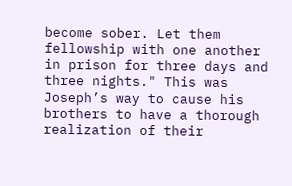become sober. Let them fellowship with one another in prison for three days and three nights." This was Joseph’s way to cause his brothers to have a thorough realization of their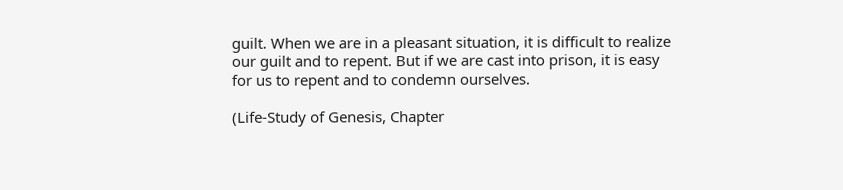guilt. When we are in a pleasant situation, it is difficult to realize our guilt and to repent. But if we are cast into prison, it is easy for us to repent and to condemn ourselves.

(Life-Study of Genesis, Chapter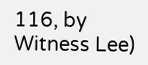116, by Witness Lee)